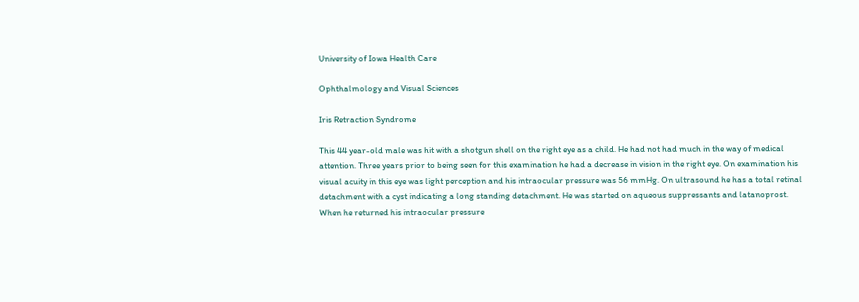University of Iowa Health Care

Ophthalmology and Visual Sciences

Iris Retraction Syndrome

This 44 year-old male was hit with a shotgun shell on the right eye as a child. He had not had much in the way of medical attention. Three years prior to being seen for this examination he had a decrease in vision in the right eye. On examination his visual acuity in this eye was light perception and his intraocular pressure was 56 mmHg. On ultrasound he has a total retinal detachment with a cyst indicating a long standing detachment. He was started on aqueous suppressants and latanoprost. When he returned his intraocular pressure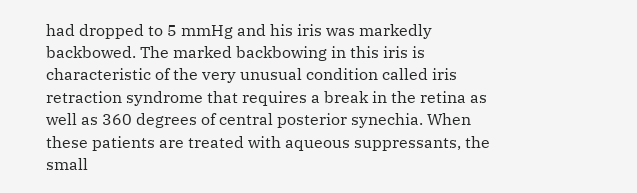had dropped to 5 mmHg and his iris was markedly backbowed. The marked backbowing in this iris is characteristic of the very unusual condition called iris retraction syndrome that requires a break in the retina as well as 360 degrees of central posterior synechia. When these patients are treated with aqueous suppressants, the small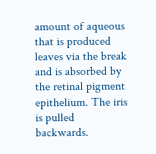amount of aqueous that is produced leaves via the break and is absorbed by the retinal pigment epithelium. The iris is pulled backwards.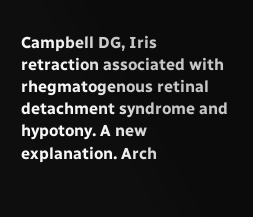Campbell DG, Iris retraction associated with rhegmatogenous retinal detachment syndrome and hypotony. A new explanation. Arch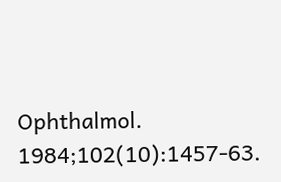Ophthalmol. 1984;102(10):1457-63.